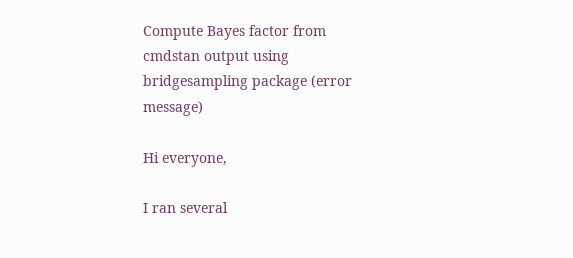Compute Bayes factor from cmdstan output using bridgesampling package (error message)

Hi everyone,

I ran several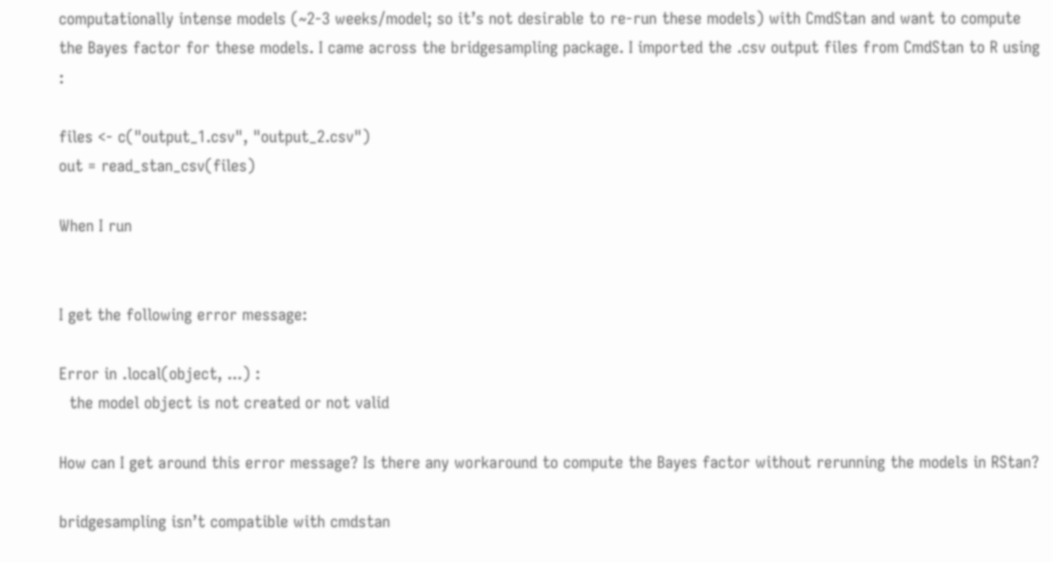computationally intense models (~2-3 weeks/model; so it’s not desirable to re-run these models) with CmdStan and want to compute the Bayes factor for these models. I came across the bridgesampling package. I imported the .csv output files from CmdStan to R using :

files <- c("output_1.csv", "output_2.csv")
out = read_stan_csv(files)

When I run


I get the following error message:

Error in .local(object, ...) :
  the model object is not created or not valid

How can I get around this error message? Is there any workaround to compute the Bayes factor without rerunning the models in RStan?

bridgesampling isn’t compatible with cmdstan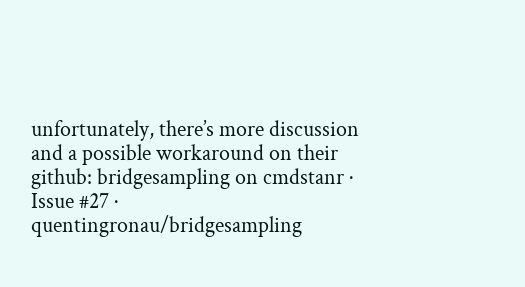unfortunately, there’s more discussion and a possible workaround on their github: bridgesampling on cmdstanr · Issue #27 · quentingronau/bridgesampling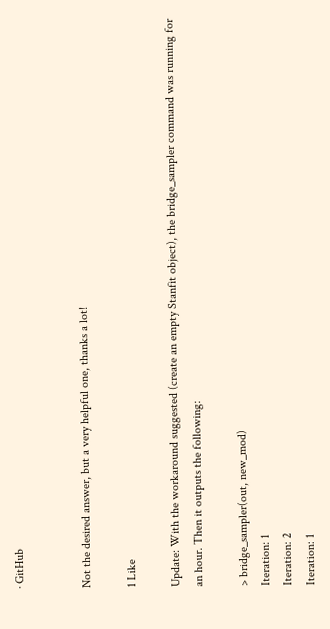· GitHub


Not the desired answer, but a very helpful one, thanks a lot!

1 Like

Update: With the workaround suggested (create an empty Stanfit object), the bridge_sampler command was running for an hour. Then it outputs the following:

> bridge_sampler(out, new_mod)
Iteration: 1
Iteration: 2
Iteration: 1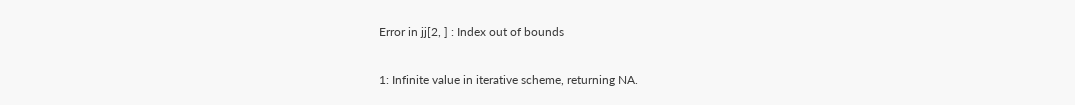Error in jj[2, ] : Index out of bounds

1: Infinite value in iterative scheme, returning NA.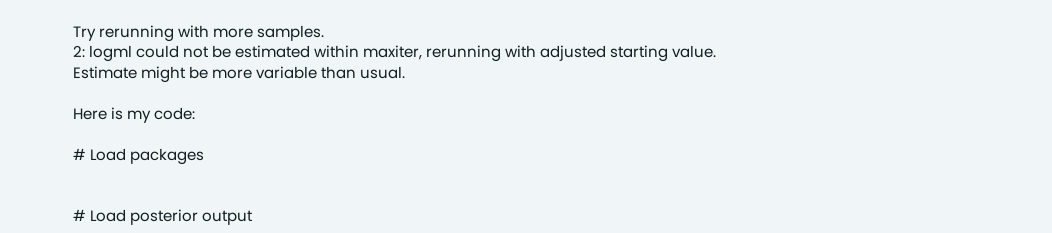Try rerunning with more samples.
2: logml could not be estimated within maxiter, rerunning with adjusted starting value.
Estimate might be more variable than usual.

Here is my code:

# Load packages


# Load posterior output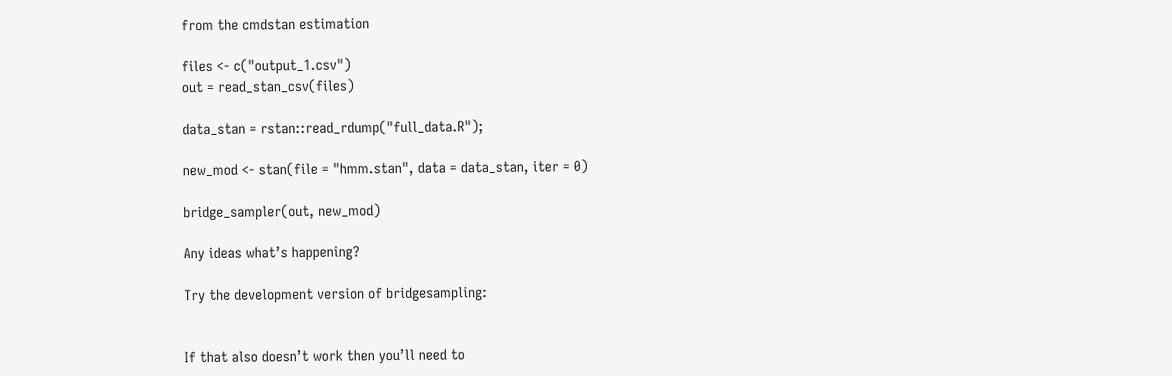from the cmdstan estimation

files <- c("output_1.csv")
out = read_stan_csv(files)

data_stan = rstan::read_rdump("full_data.R");

new_mod <- stan(file = "hmm.stan", data = data_stan, iter = 0)

bridge_sampler(out, new_mod)

Any ideas what’s happening?

Try the development version of bridgesampling:


If that also doesn’t work then you’ll need to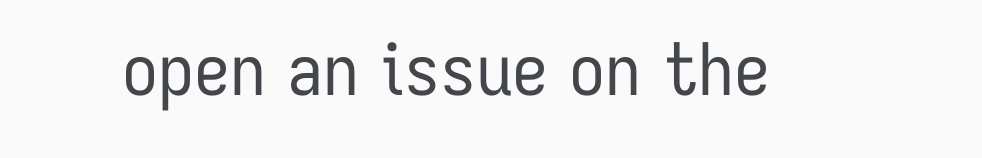open an issue on the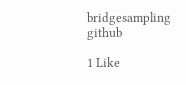bridgesampling github

1 Like